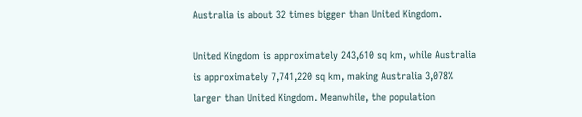Australia is about 32 times bigger than United Kingdom.

United Kingdom is approximately 243,610 sq km, while Australia is approximately 7,741,220 sq km, making Australia 3,078% larger than United Kingdom. Meanwhile, the population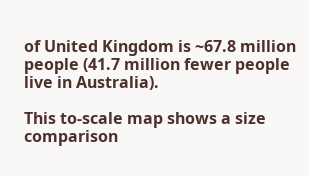of United Kingdom is ~67.8 million people (41.7 million fewer people live in Australia).

This to-scale map shows a size comparison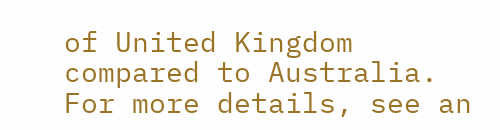of United Kingdom compared to Australia. For more details, see an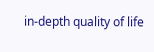in-depth quality of life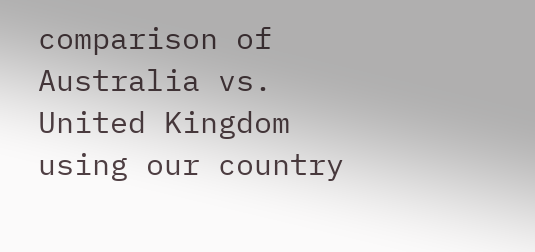comparison of Australia vs. United Kingdom using our country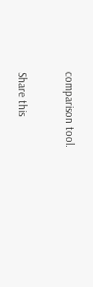comparison tool.

Share this